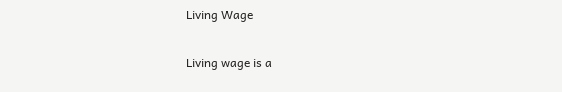Living Wage

Living wage is a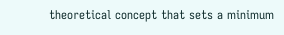theoretical concept that sets a minimum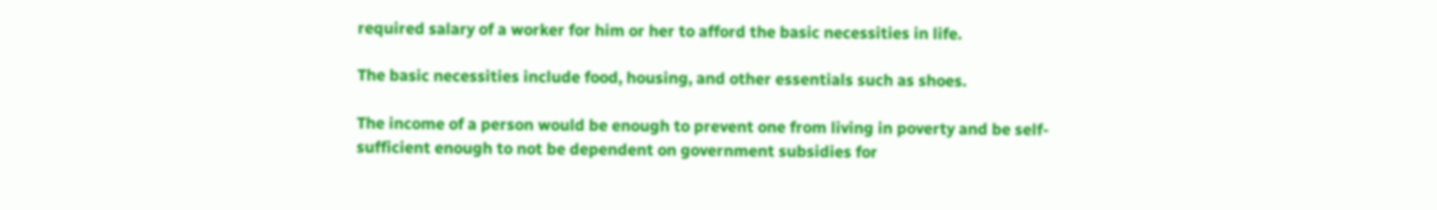required salary of a worker for him or her to afford the basic necessities in life.

The basic necessities include food, housing, and other essentials such as shoes.

The income of a person would be enough to prevent one from living in poverty and be self-sufficient enough to not be dependent on government subsidies for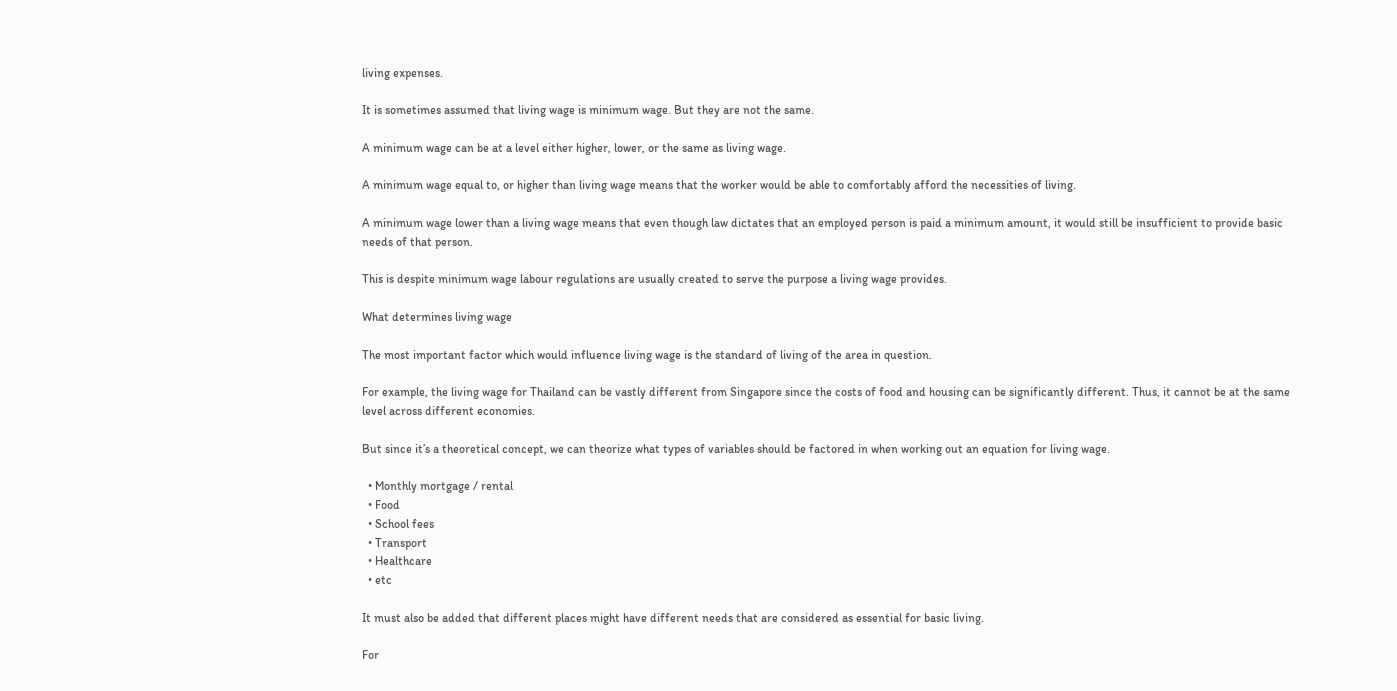living expenses.

It is sometimes assumed that living wage is minimum wage. But they are not the same.

A minimum wage can be at a level either higher, lower, or the same as living wage.

A minimum wage equal to, or higher than living wage means that the worker would be able to comfortably afford the necessities of living.

A minimum wage lower than a living wage means that even though law dictates that an employed person is paid a minimum amount, it would still be insufficient to provide basic needs of that person.

This is despite minimum wage labour regulations are usually created to serve the purpose a living wage provides.

What determines living wage

The most important factor which would influence living wage is the standard of living of the area in question.

For example, the living wage for Thailand can be vastly different from Singapore since the costs of food and housing can be significantly different. Thus, it cannot be at the same level across different economies.

But since it’s a theoretical concept, we can theorize what types of variables should be factored in when working out an equation for living wage.

  • Monthly mortgage / rental
  • Food
  • School fees
  • Transport
  • Healthcare
  • etc

It must also be added that different places might have different needs that are considered as essential for basic living.

For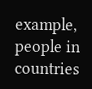example, people in countries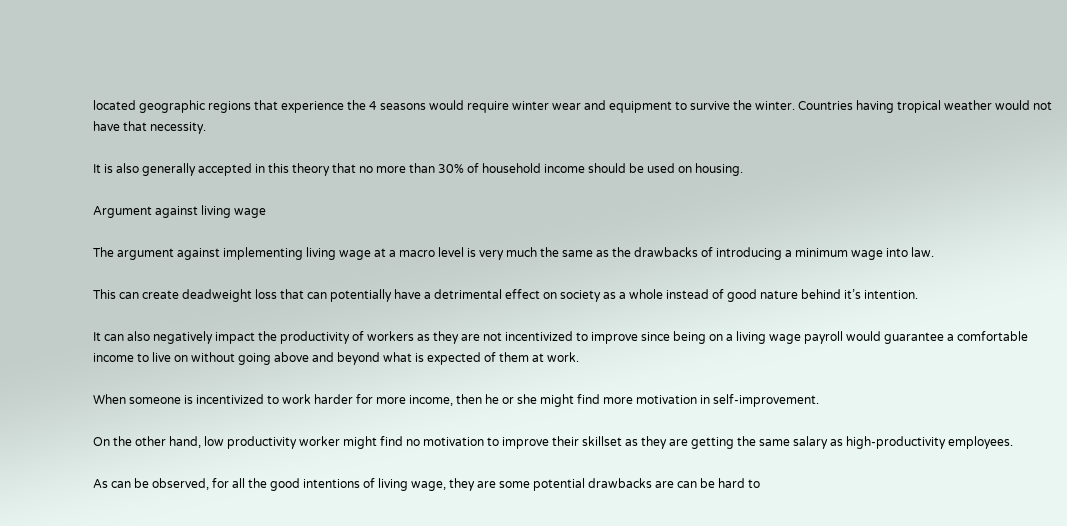located geographic regions that experience the 4 seasons would require winter wear and equipment to survive the winter. Countries having tropical weather would not have that necessity.

It is also generally accepted in this theory that no more than 30% of household income should be used on housing.

Argument against living wage

The argument against implementing living wage at a macro level is very much the same as the drawbacks of introducing a minimum wage into law.

This can create deadweight loss that can potentially have a detrimental effect on society as a whole instead of good nature behind it’s intention.

It can also negatively impact the productivity of workers as they are not incentivized to improve since being on a living wage payroll would guarantee a comfortable income to live on without going above and beyond what is expected of them at work.

When someone is incentivized to work harder for more income, then he or she might find more motivation in self-improvement.

On the other hand, low productivity worker might find no motivation to improve their skillset as they are getting the same salary as high-productivity employees.

As can be observed, for all the good intentions of living wage, they are some potential drawbacks are can be hard to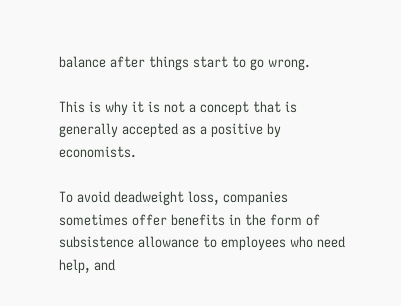balance after things start to go wrong.

This is why it is not a concept that is generally accepted as a positive by economists.

To avoid deadweight loss, companies sometimes offer benefits in the form of subsistence allowance to employees who need help, and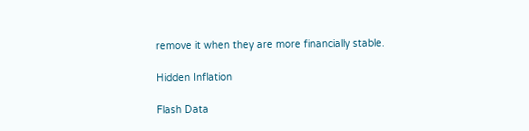remove it when they are more financially stable.

Hidden Inflation

Flash Data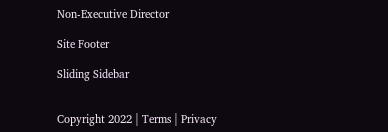Non-Executive Director

Site Footer

Sliding Sidebar


Copyright 2022 | Terms | Privacy